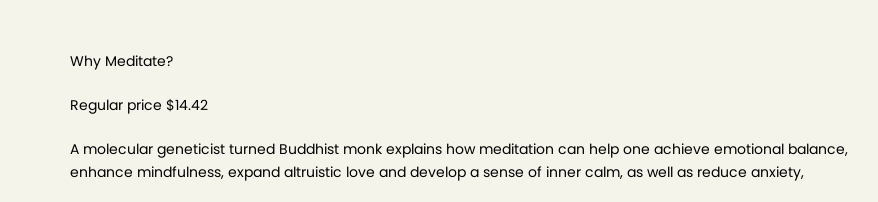Why Meditate?

Regular price $14.42

A molecular geneticist turned Buddhist monk explains how meditation can help one achieve emotional balance, enhance mindfulness, expand altruistic love and develop a sense of inner calm, as well as reduce anxiety,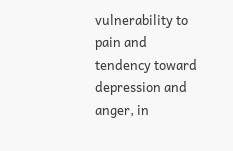vulnerability to pain and tendency toward depression and anger, in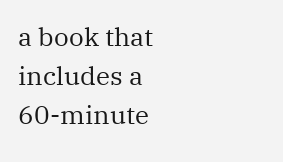a book that includes a 60-minute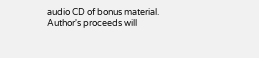audio CD of bonus material. Author's proceeds will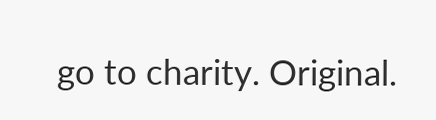go to charity. Original.